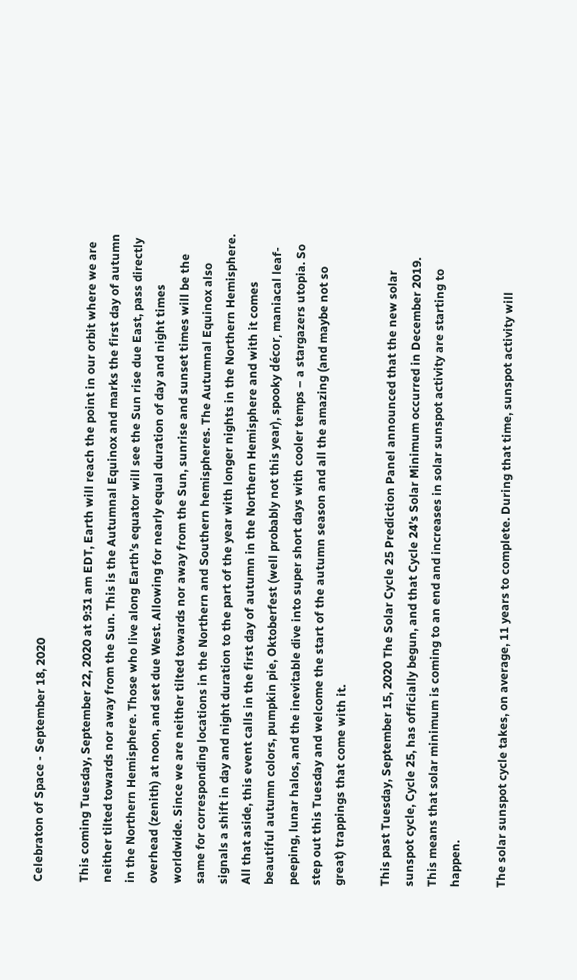Celebraton of Space - September 18, 2020

This coming Tuesday, September 22, 2020 at 9:31 am EDT, Earth will reach the point in our orbit where we are neither tilted towards nor away from the Sun. This is the Autumnal Equinox and marks the first day of autumn in the Northern Hemisphere. Those who live along Earth’s equator will see the Sun rise due East, pass directly overhead (zenith) at noon, and set due West. Allowing for nearly equal duration of day and night times worldwide. Since we are neither tilted towards nor away from the Sun, sunrise and sunset times will be the same for corresponding locations in the Northern and Southern hemispheres. The Autumnal Equinox also signals a shift in day and night duration to the part of the year with longer nights in the Northern Hemisphere. All that aside, this event calls in the first day of autumn in the Northern Hemisphere and with it comes beautiful autumn colors, pumpkin pie, Oktoberfest (well probably not this year), spooky décor, maniacal leaf-peeping, lunar halos, and the inevitable dive into super short days with cooler temps – a stargazers utopia. So step out this Tuesday and welcome the start of the autumn season and all the amazing (and maybe not so great) trappings that come with it.

This past Tuesday, September 15, 2020 The Solar Cycle 25 Prediction Panel announced that the new solar sunspot cycle, Cycle 25, has officially begun, and that Cycle 24’s Solar Minimum occurred in December 2019. This means that solar minimum is coming to an end and increases in solar sunspot activity are starting to happen.

The solar sunspot cycle takes, on average, 11 years to complete. During that time, sunspot activity will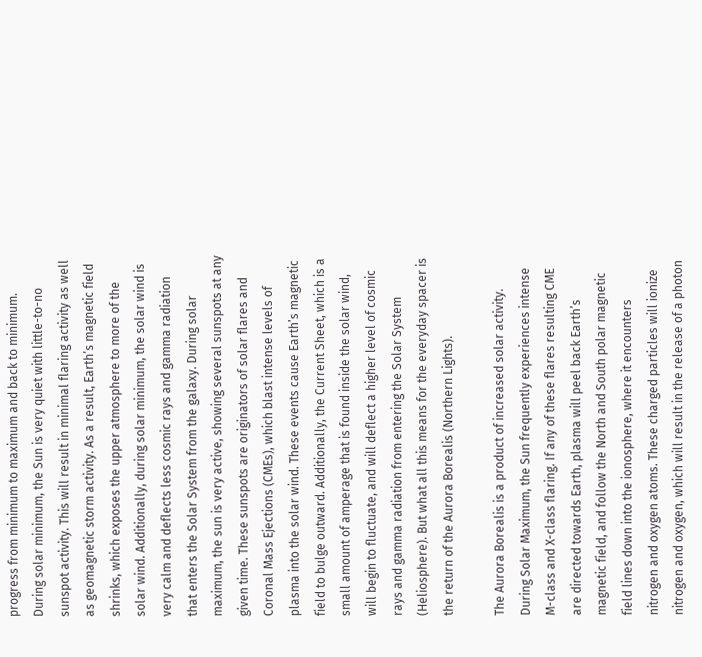progress from minimum to maximum and back to minimum. During solar minimum, the Sun is very quiet with little-to-no sunspot activity. This will result in minimal flaring activity as well as geomagnetic storm activity. As a result, Earth’s magnetic field shrinks, which exposes the upper atmosphere to more of the solar wind. Additionally, during solar minimum, the solar wind is very calm and deflects less cosmic rays and gamma radiation that enters the Solar System from the galaxy. During solar maximum, the sun is very active, showing several sunspots at any given time. These sunspots are originators of solar flares and Coronal Mass Ejections (CMEs), which blast intense levels of plasma into the solar wind. These events cause Earth’s magnetic field to bulge outward. Additionally, the Current Sheet, which is a small amount of amperage that is found inside the solar wind, will begin to fluctuate, and will deflect a higher level of cosmic rays and gamma radiation from entering the Solar System (Heliosphere). But what all this means for the everyday spacer is the return of the Aurora Borealis (Northern Lights).

The Aurora Borealis is a product of increased solar activity. During Solar Maximum, the Sun frequently experiences intense M-class and X-class flaring. If any of these flares resulting CME are directed towards Earth, plasma will peel back Earth’s magnetic field, and follow the North and South polar magnetic field lines down into the ionosphere, where it encounters nitrogen and oxygen atoms. These charged particles will ionize nitrogen and oxygen, which will result in the release of a photon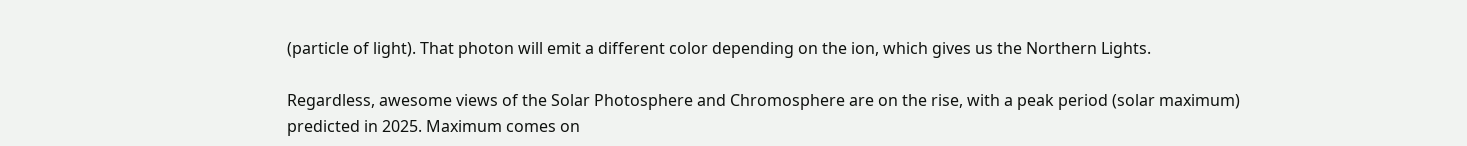(particle of light). That photon will emit a different color depending on the ion, which gives us the Northern Lights.

Regardless, awesome views of the Solar Photosphere and Chromosphere are on the rise, with a peak period (solar maximum) predicted in 2025. Maximum comes on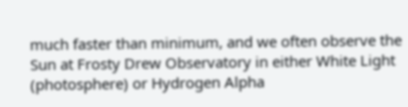much faster than minimum, and we often observe the Sun at Frosty Drew Observatory in either White Light (photosphere) or Hydrogen Alpha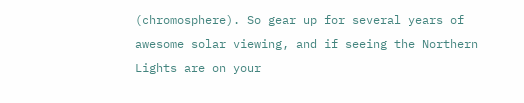(chromosphere). So gear up for several years of awesome solar viewing, and if seeing the Northern Lights are on your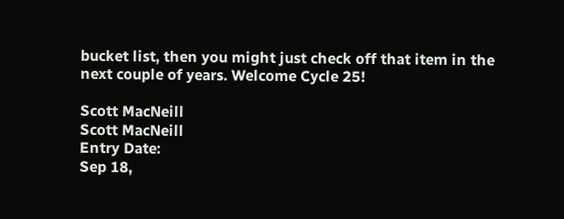bucket list, then you might just check off that item in the next couple of years. Welcome Cycle 25!

Scott MacNeill
Scott MacNeill
Entry Date:
Sep 18,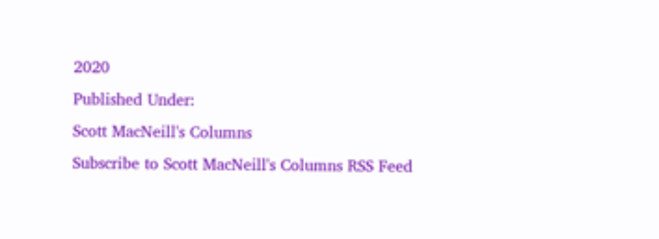2020
Published Under:
Scott MacNeill's Columns
Subscribe to Scott MacNeill's Columns RSS Feed